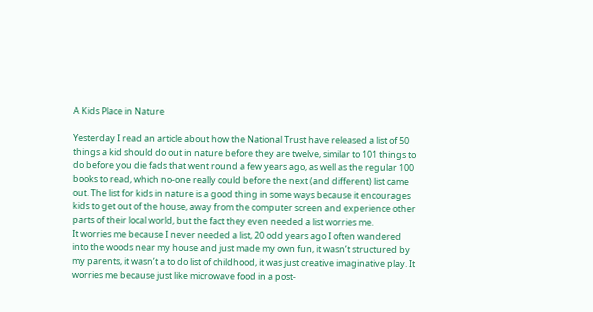A Kids Place in Nature

Yesterday I read an article about how the National Trust have released a list of 50 things a kid should do out in nature before they are twelve, similar to 101 things to do before you die fads that went round a few years ago, as well as the regular 100 books to read, which no-one really could before the next (and different) list came out. The list for kids in nature is a good thing in some ways because it encourages kids to get out of the house, away from the computer screen and experience other parts of their local world, but the fact they even needed a list worries me.
It worries me because I never needed a list, 20 odd years ago I often wandered into the woods near my house and just made my own fun, it wasn’t structured by my parents, it wasn’t a to do list of childhood, it was just creative imaginative play. It worries me because just like microwave food in a post-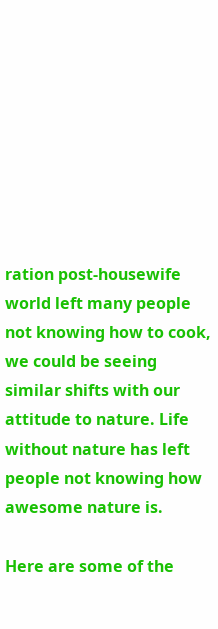ration post-housewife world left many people not knowing how to cook, we could be seeing similar shifts with our attitude to nature. Life without nature has left people not knowing how awesome nature is.

Here are some of the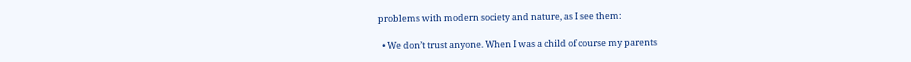problems with modern society and nature, as I see them:

  • We don’t trust anyone. When I was a child of course my parents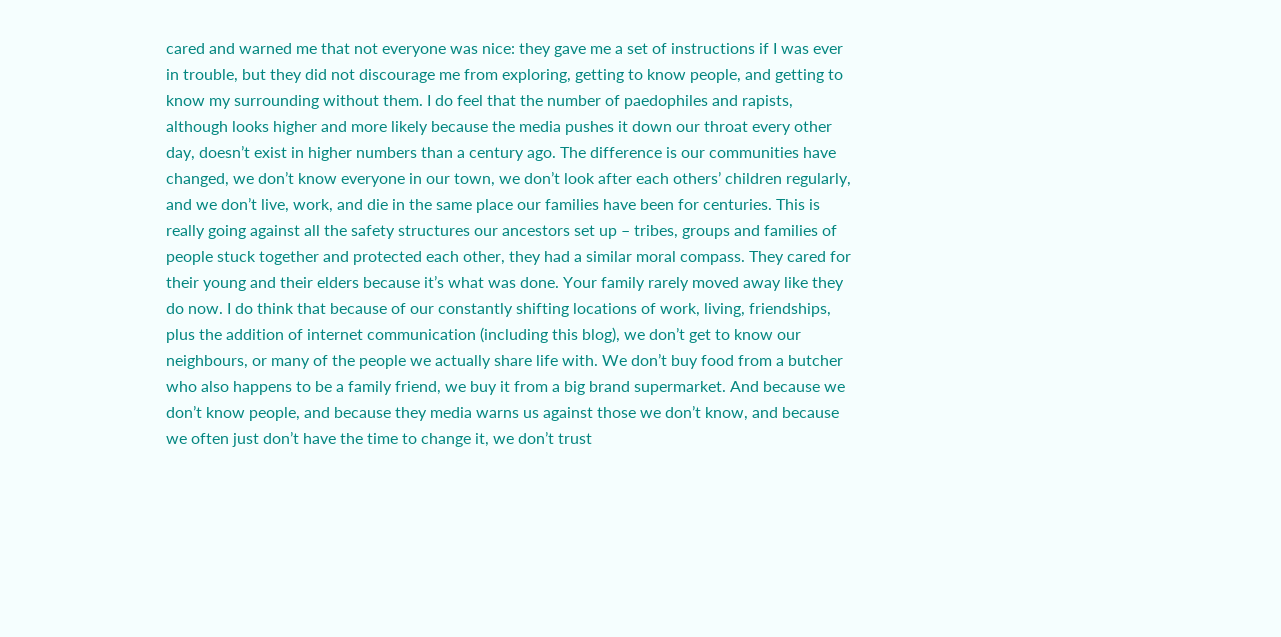cared and warned me that not everyone was nice: they gave me a set of instructions if I was ever in trouble, but they did not discourage me from exploring, getting to know people, and getting to know my surrounding without them. I do feel that the number of paedophiles and rapists, although looks higher and more likely because the media pushes it down our throat every other day, doesn’t exist in higher numbers than a century ago. The difference is our communities have changed, we don’t know everyone in our town, we don’t look after each others’ children regularly, and we don’t live, work, and die in the same place our families have been for centuries. This is really going against all the safety structures our ancestors set up – tribes, groups and families of people stuck together and protected each other, they had a similar moral compass. They cared for their young and their elders because it’s what was done. Your family rarely moved away like they do now. I do think that because of our constantly shifting locations of work, living, friendships, plus the addition of internet communication (including this blog), we don’t get to know our neighbours, or many of the people we actually share life with. We don’t buy food from a butcher who also happens to be a family friend, we buy it from a big brand supermarket. And because we don’t know people, and because they media warns us against those we don’t know, and because we often just don’t have the time to change it, we don’t trust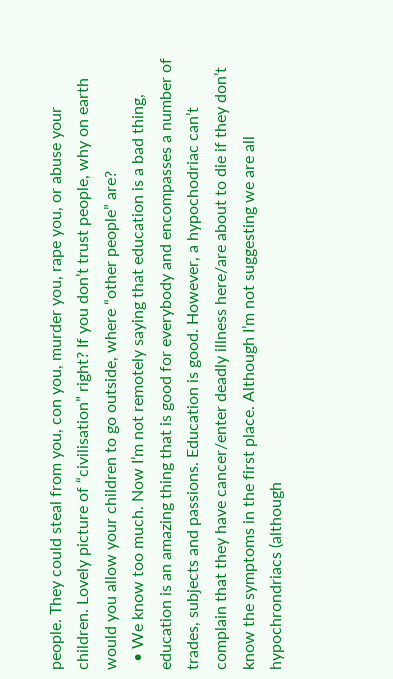people. They could steal from you, con you, murder you, rape you, or abuse your children. Lovely picture of “civilisation” right? If you don’t trust people, why on earth would you allow your children to go outside, where “other people” are?
  • We know too much. Now I’m not remotely saying that education is a bad thing, education is an amazing thing that is good for everybody and encompasses a number of trades, subjects and passions. Education is good. However, a hypochodriac can’t complain that they have cancer/enter deadly illness here/are about to die if they don’t know the symptoms in the first place. Although I’m not suggesting we are all hypochrondriacs (although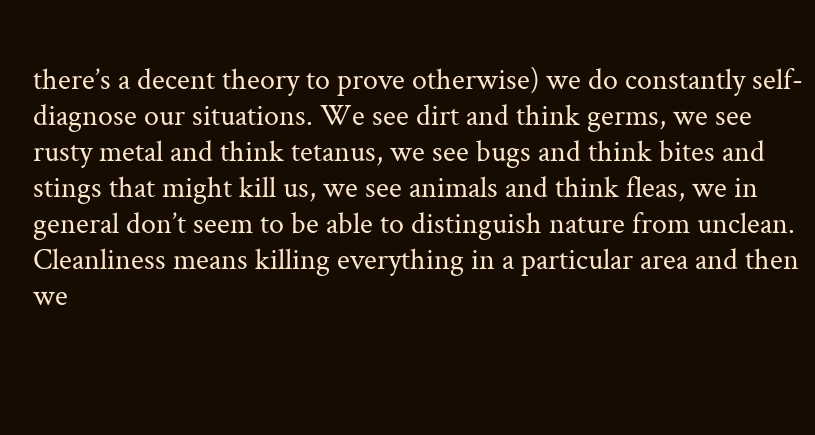there’s a decent theory to prove otherwise) we do constantly self-diagnose our situations. We see dirt and think germs, we see rusty metal and think tetanus, we see bugs and think bites and stings that might kill us, we see animals and think fleas, we in general don’t seem to be able to distinguish nature from unclean. Cleanliness means killing everything in a particular area and then we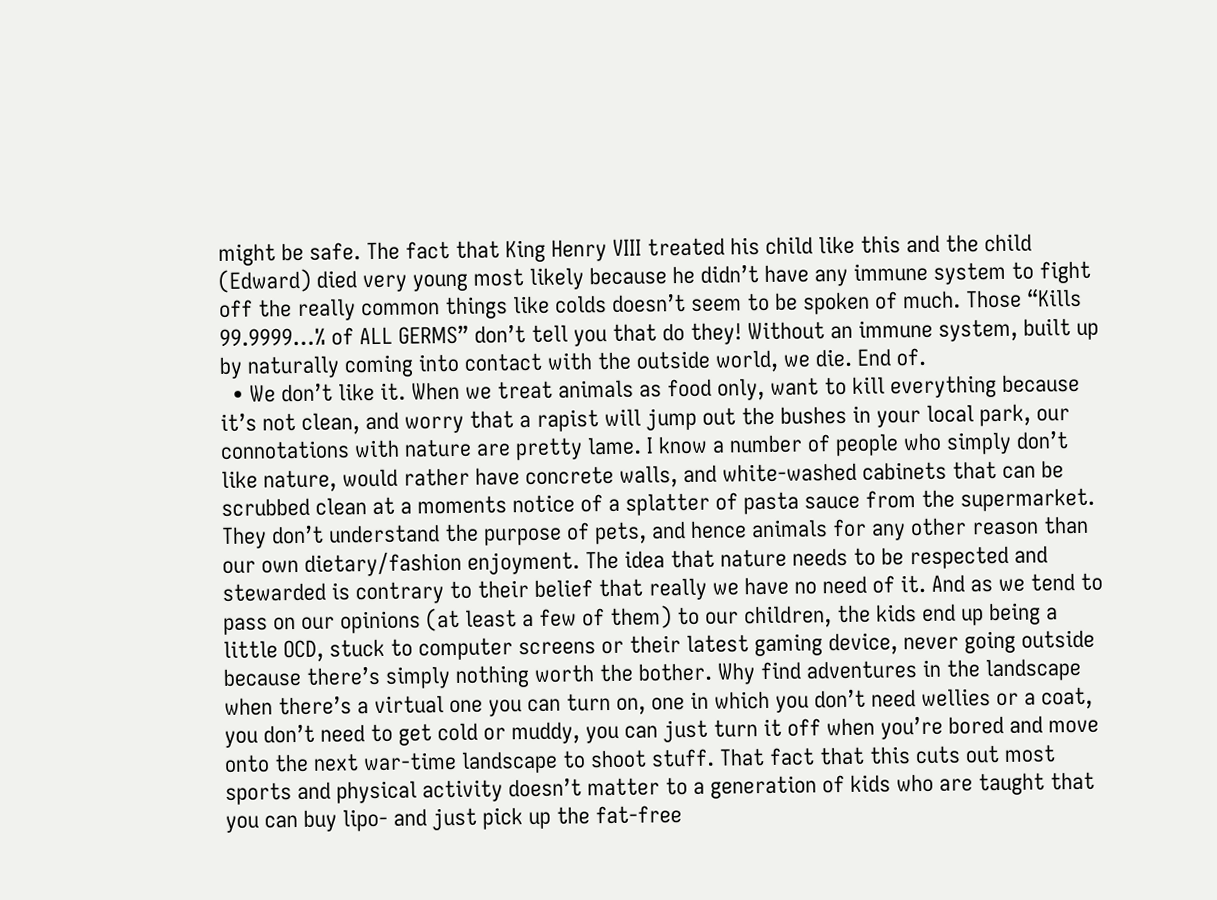might be safe. The fact that King Henry VIII treated his child like this and the child (Edward) died very young most likely because he didn’t have any immune system to fight off the really common things like colds doesn’t seem to be spoken of much. Those “Kills 99.9999…% of ALL GERMS” don’t tell you that do they! Without an immune system, built up by naturally coming into contact with the outside world, we die. End of.
  • We don’t like it. When we treat animals as food only, want to kill everything because it’s not clean, and worry that a rapist will jump out the bushes in your local park, our connotations with nature are pretty lame. I know a number of people who simply don’t like nature, would rather have concrete walls, and white-washed cabinets that can be scrubbed clean at a moments notice of a splatter of pasta sauce from the supermarket. They don’t understand the purpose of pets, and hence animals for any other reason than our own dietary/fashion enjoyment. The idea that nature needs to be respected and stewarded is contrary to their belief that really we have no need of it. And as we tend to pass on our opinions (at least a few of them) to our children, the kids end up being a little OCD, stuck to computer screens or their latest gaming device, never going outside because there’s simply nothing worth the bother. Why find adventures in the landscape when there’s a virtual one you can turn on, one in which you don’t need wellies or a coat, you don’t need to get cold or muddy, you can just turn it off when you’re bored and move onto the next war-time landscape to shoot stuff. That fact that this cuts out most sports and physical activity doesn’t matter to a generation of kids who are taught that you can buy lipo- and just pick up the fat-free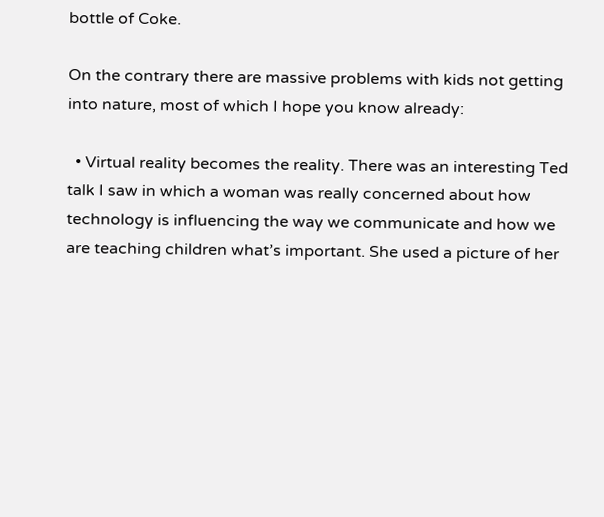bottle of Coke.

On the contrary there are massive problems with kids not getting into nature, most of which I hope you know already:

  • Virtual reality becomes the reality. There was an interesting Ted talk I saw in which a woman was really concerned about how technology is influencing the way we communicate and how we are teaching children what’s important. She used a picture of her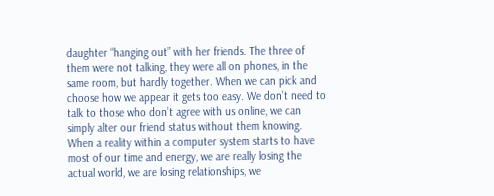daughter “hanging out” with her friends. The three of them were not talking, they were all on phones, in the same room, but hardly together. When we can pick and choose how we appear it gets too easy. We don’t need to talk to those who don’t agree with us online, we can simply alter our friend status without them knowing. When a reality within a computer system starts to have most of our time and energy, we are really losing the actual world, we are losing relationships, we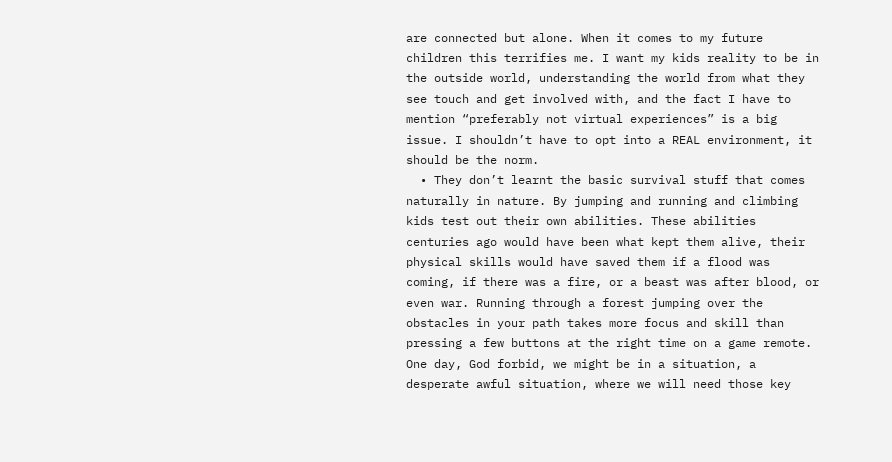are connected but alone. When it comes to my future children this terrifies me. I want my kids reality to be in the outside world, understanding the world from what they see touch and get involved with, and the fact I have to mention “preferably not virtual experiences” is a big issue. I shouldn’t have to opt into a REAL environment, it should be the norm.
  • They don’t learnt the basic survival stuff that comes naturally in nature. By jumping and running and climbing kids test out their own abilities. These abilities centuries ago would have been what kept them alive, their physical skills would have saved them if a flood was coming, if there was a fire, or a beast was after blood, or even war. Running through a forest jumping over the obstacles in your path takes more focus and skill than pressing a few buttons at the right time on a game remote. One day, God forbid, we might be in a situation, a desperate awful situation, where we will need those key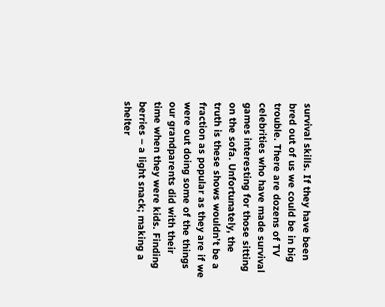survival skills. If they have been bred out of us we could be in big trouble. There are dozens of TV celebrities who have made survival games interesting for those sitting on the sofa. Unfortunately, the truth is these shows wouldn’t be a fraction as popular as they are if we were out doing some of the things our grandparents did with their time when they were kids. Finding berries – a light snack; making a shelter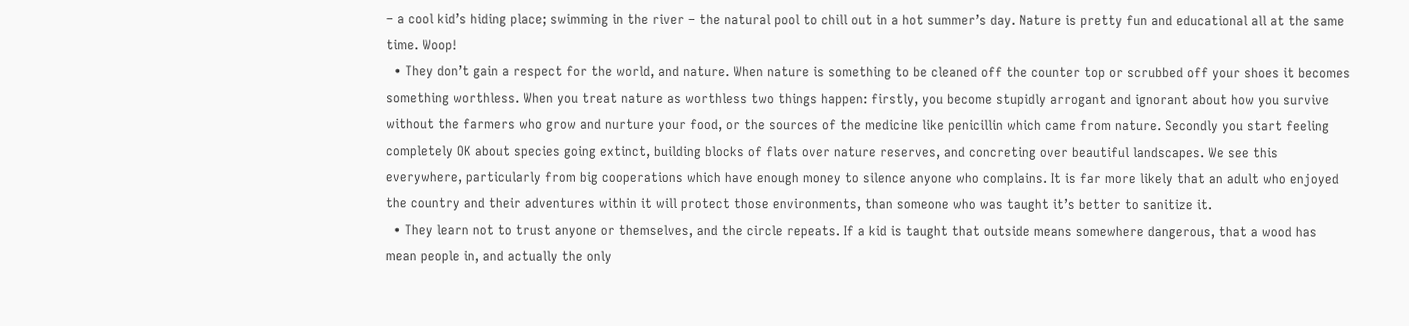– a cool kid’s hiding place; swimming in the river – the natural pool to chill out in a hot summer’s day. Nature is pretty fun and educational all at the same time. Woop!
  • They don’t gain a respect for the world, and nature. When nature is something to be cleaned off the counter top or scrubbed off your shoes it becomes something worthless. When you treat nature as worthless two things happen: firstly, you become stupidly arrogant and ignorant about how you survive without the farmers who grow and nurture your food, or the sources of the medicine like penicillin which came from nature. Secondly you start feeling completely OK about species going extinct, building blocks of flats over nature reserves, and concreting over beautiful landscapes. We see this everywhere, particularly from big cooperations which have enough money to silence anyone who complains. It is far more likely that an adult who enjoyed the country and their adventures within it will protect those environments, than someone who was taught it’s better to sanitize it.
  • They learn not to trust anyone or themselves, and the circle repeats. If a kid is taught that outside means somewhere dangerous, that a wood has mean people in, and actually the only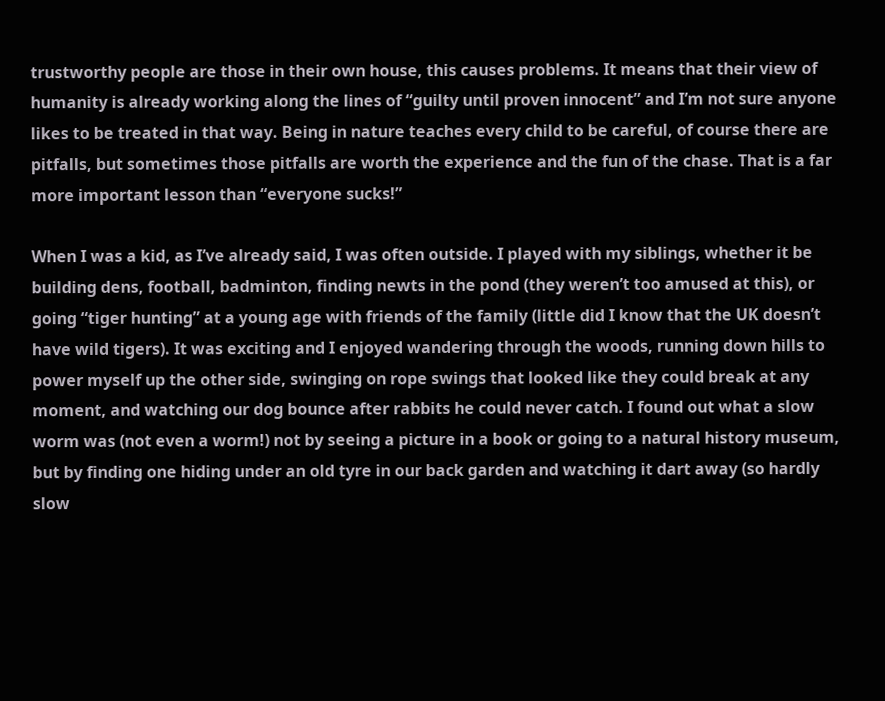trustworthy people are those in their own house, this causes problems. It means that their view of humanity is already working along the lines of “guilty until proven innocent” and I’m not sure anyone likes to be treated in that way. Being in nature teaches every child to be careful, of course there are pitfalls, but sometimes those pitfalls are worth the experience and the fun of the chase. That is a far more important lesson than “everyone sucks!”

When I was a kid, as I’ve already said, I was often outside. I played with my siblings, whether it be building dens, football, badminton, finding newts in the pond (they weren’t too amused at this), or going “tiger hunting” at a young age with friends of the family (little did I know that the UK doesn’t have wild tigers). It was exciting and I enjoyed wandering through the woods, running down hills to power myself up the other side, swinging on rope swings that looked like they could break at any moment, and watching our dog bounce after rabbits he could never catch. I found out what a slow worm was (not even a worm!) not by seeing a picture in a book or going to a natural history museum, but by finding one hiding under an old tyre in our back garden and watching it dart away (so hardly slow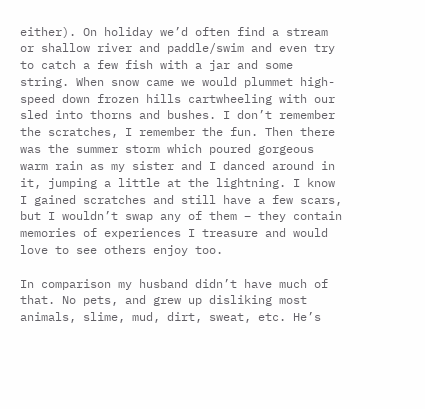either). On holiday we’d often find a stream or shallow river and paddle/swim and even try to catch a few fish with a jar and some string. When snow came we would plummet high-speed down frozen hills cartwheeling with our sled into thorns and bushes. I don’t remember the scratches, I remember the fun. Then there was the summer storm which poured gorgeous warm rain as my sister and I danced around in it, jumping a little at the lightning. I know I gained scratches and still have a few scars, but I wouldn’t swap any of them – they contain memories of experiences I treasure and would love to see others enjoy too.

In comparison my husband didn’t have much of that. No pets, and grew up disliking most animals, slime, mud, dirt, sweat, etc. He’s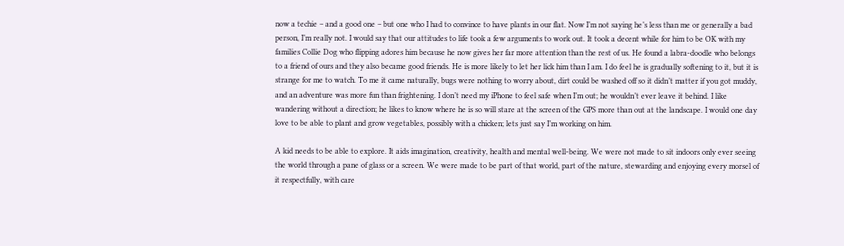now a techie – and a good one – but one who I had to convince to have plants in our flat. Now I’m not saying he’s less than me or generally a bad person, I’m really not. I would say that our attitudes to life took a few arguments to work out. It took a decent while for him to be OK with my families Collie Dog who flipping adores him because he now gives her far more attention than the rest of us. He found a labra-doodle who belongs to a friend of ours and they also became good friends. He is more likely to let her lick him than I am. I do feel he is gradually softening to it, but it is strange for me to watch. To me it came naturally, bugs were nothing to worry about, dirt could be washed off so it didn’t matter if you got muddy, and an adventure was more fun than frightening. I don’t need my iPhone to feel safe when I’m out; he wouldn’t ever leave it behind. I like wandering without a direction; he likes to know where he is so will stare at the screen of the GPS more than out at the landscape. I would one day love to be able to plant and grow vegetables, possibly with a chicken; lets just say I’m working on him.

A kid needs to be able to explore. It aids imagination, creativity, health and mental well-being. We were not made to sit indoors only ever seeing the world through a pane of glass or a screen. We were made to be part of that world, part of the nature, stewarding and enjoying every morsel of it respectfully, with care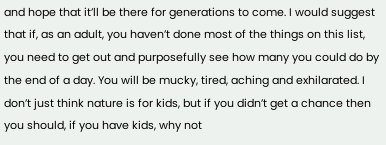and hope that it’ll be there for generations to come. I would suggest that if, as an adult, you haven’t done most of the things on this list, you need to get out and purposefully see how many you could do by the end of a day. You will be mucky, tired, aching and exhilarated. I don’t just think nature is for kids, but if you didn’t get a chance then you should, if you have kids, why not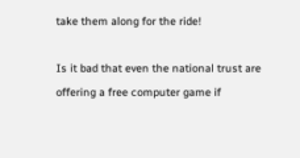take them along for the ride!

Is it bad that even the national trust are offering a free computer game if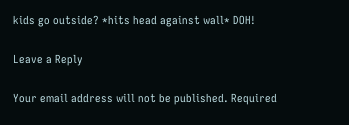kids go outside? *hits head against wall* DOH!

Leave a Reply

Your email address will not be published. Required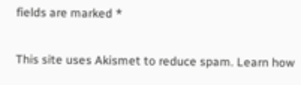fields are marked *

This site uses Akismet to reduce spam. Learn how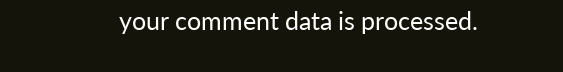your comment data is processed.